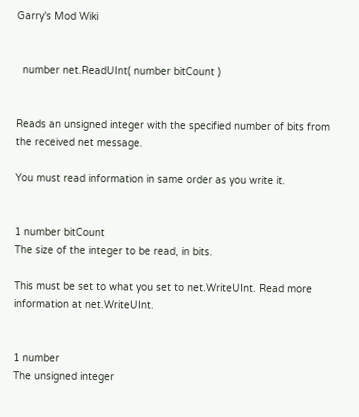Garry's Mod Wiki


  number net.ReadUInt( number bitCount )


Reads an unsigned integer with the specified number of bits from the received net message.

You must read information in same order as you write it.


1 number bitCount
The size of the integer to be read, in bits.

This must be set to what you set to net.WriteUInt. Read more information at net.WriteUInt.


1 number
The unsigned integer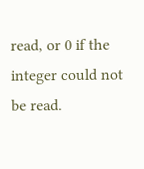read, or 0 if the integer could not be read.